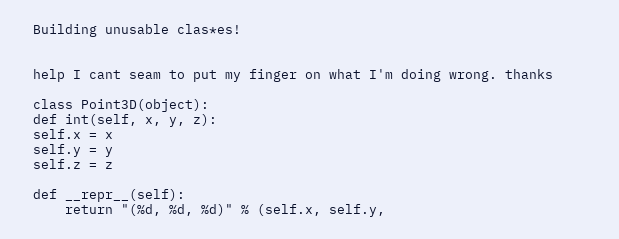Building unusable clas*es!


help I cant seam to put my finger on what I'm doing wrong. thanks

class Point3D(object):
def int(self, x, y, z):
self.x = x
self.y = y
self.z = z

def __repr__(self):
    return "(%d, %d, %d)" % (self.x, self.y,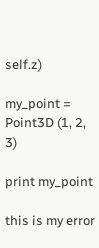self.z)

my_point = Point3D (1, 2, 3)

print my_point

this is my error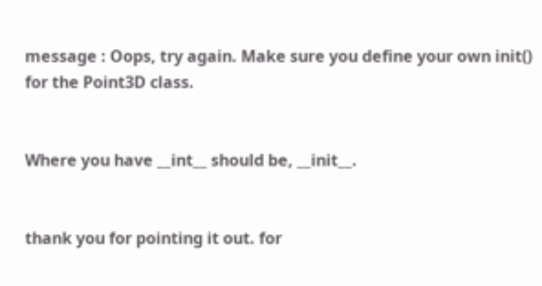message : Oops, try again. Make sure you define your own init() for the Point3D class.


Where you have __int__ should be, __init__.


thank you for pointing it out. for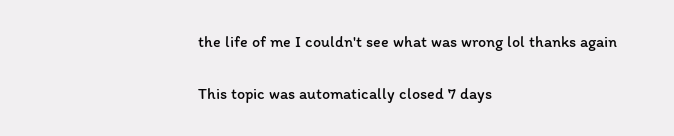the life of me I couldn't see what was wrong lol thanks again


This topic was automatically closed 7 days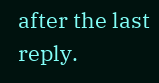after the last reply.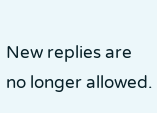New replies are no longer allowed.